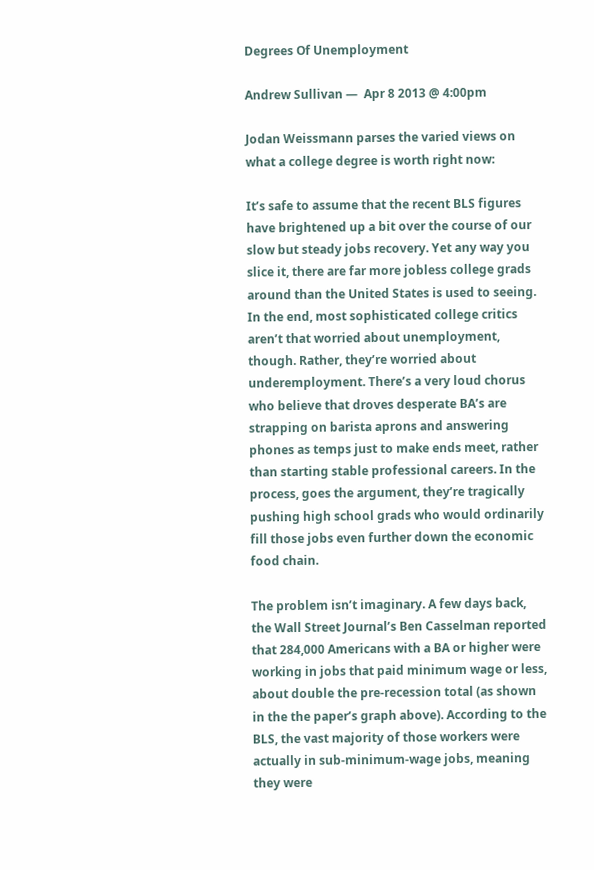Degrees Of Unemployment

Andrew Sullivan —  Apr 8 2013 @ 4:00pm

Jodan Weissmann parses the varied views on what a college degree is worth right now:

It’s safe to assume that the recent BLS figures have brightened up a bit over the course of our slow but steady jobs recovery. Yet any way you slice it, there are far more jobless college grads around than the United States is used to seeing. In the end, most sophisticated college critics aren’t that worried about unemployment, though. Rather, they’re worried about underemployment. There’s a very loud chorus who believe that droves desperate BA’s are strapping on barista aprons and answering phones as temps just to make ends meet, rather than starting stable professional careers. In the process, goes the argument, they’re tragically pushing high school grads who would ordinarily fill those jobs even further down the economic food chain.

The problem isn’t imaginary. A few days back, the Wall Street Journal’s Ben Casselman reported that 284,000 Americans with a BA or higher were working in jobs that paid minimum wage or less, about double the pre-recession total (as shown in the the paper’s graph above). According to the BLS, the vast majority of those workers were actually in sub-minimum-wage jobs, meaning they were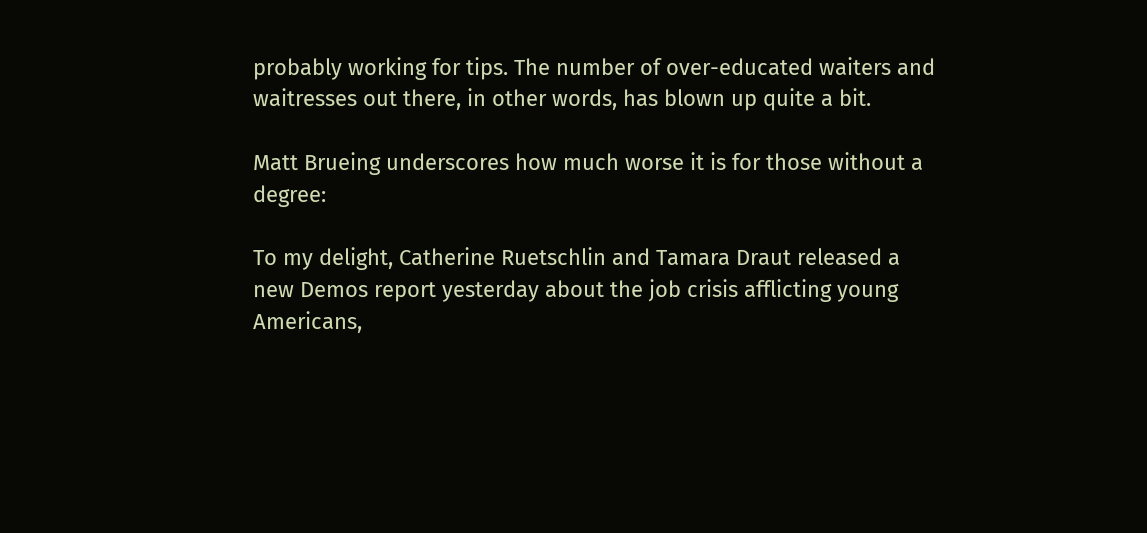probably working for tips. The number of over-educated waiters and waitresses out there, in other words, has blown up quite a bit.

Matt Brueing underscores how much worse it is for those without a degree:

To my delight, Catherine Ruetschlin and Tamara Draut released a new Demos report yesterday about the job crisis afflicting young Americans,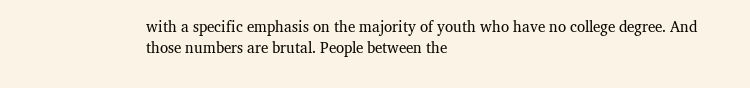with a specific emphasis on the majority of youth who have no college degree. And those numbers are brutal. People between the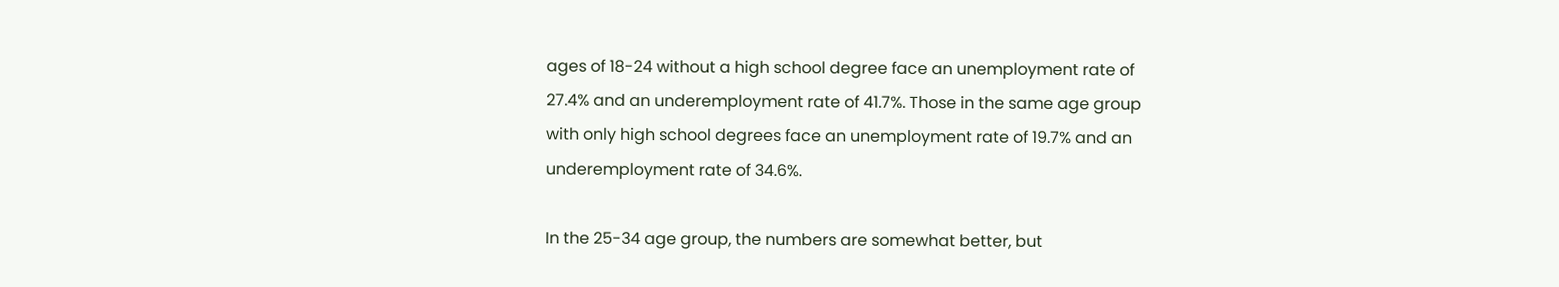ages of 18-24 without a high school degree face an unemployment rate of 27.4% and an underemployment rate of 41.7%. Those in the same age group with only high school degrees face an unemployment rate of 19.7% and an underemployment rate of 34.6%.

In the 25-34 age group, the numbers are somewhat better, but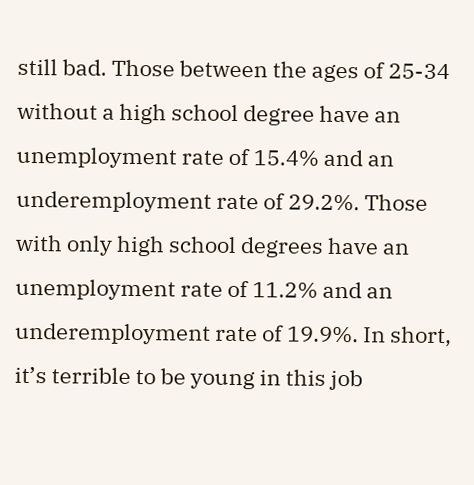still bad. Those between the ages of 25-34 without a high school degree have an unemployment rate of 15.4% and an underemployment rate of 29.2%. Those with only high school degrees have an unemployment rate of 11.2% and an underemployment rate of 19.9%. In short, it’s terrible to be young in this job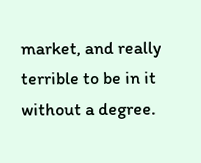market, and really terrible to be in it without a degree.